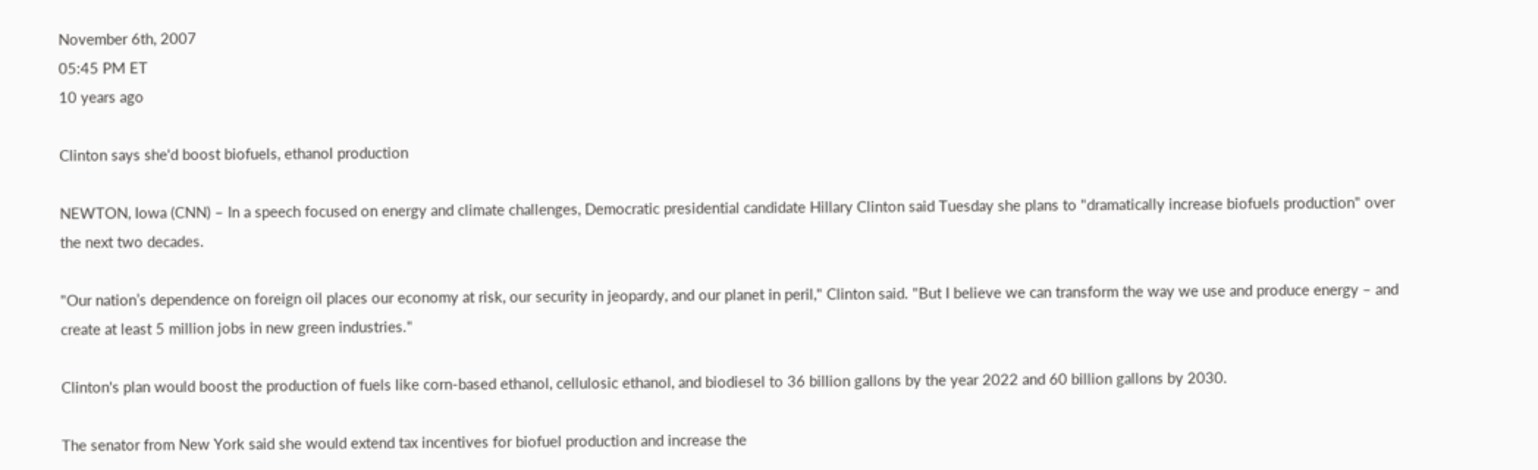November 6th, 2007
05:45 PM ET
10 years ago

Clinton says she'd boost biofuels, ethanol production

NEWTON, Iowa (CNN) – In a speech focused on energy and climate challenges, Democratic presidential candidate Hillary Clinton said Tuesday she plans to "dramatically increase biofuels production" over the next two decades.

"Our nation’s dependence on foreign oil places our economy at risk, our security in jeopardy, and our planet in peril," Clinton said. "But I believe we can transform the way we use and produce energy – and create at least 5 million jobs in new green industries."

Clinton's plan would boost the production of fuels like corn-based ethanol, cellulosic ethanol, and biodiesel to 36 billion gallons by the year 2022 and 60 billion gallons by 2030.

The senator from New York said she would extend tax incentives for biofuel production and increase the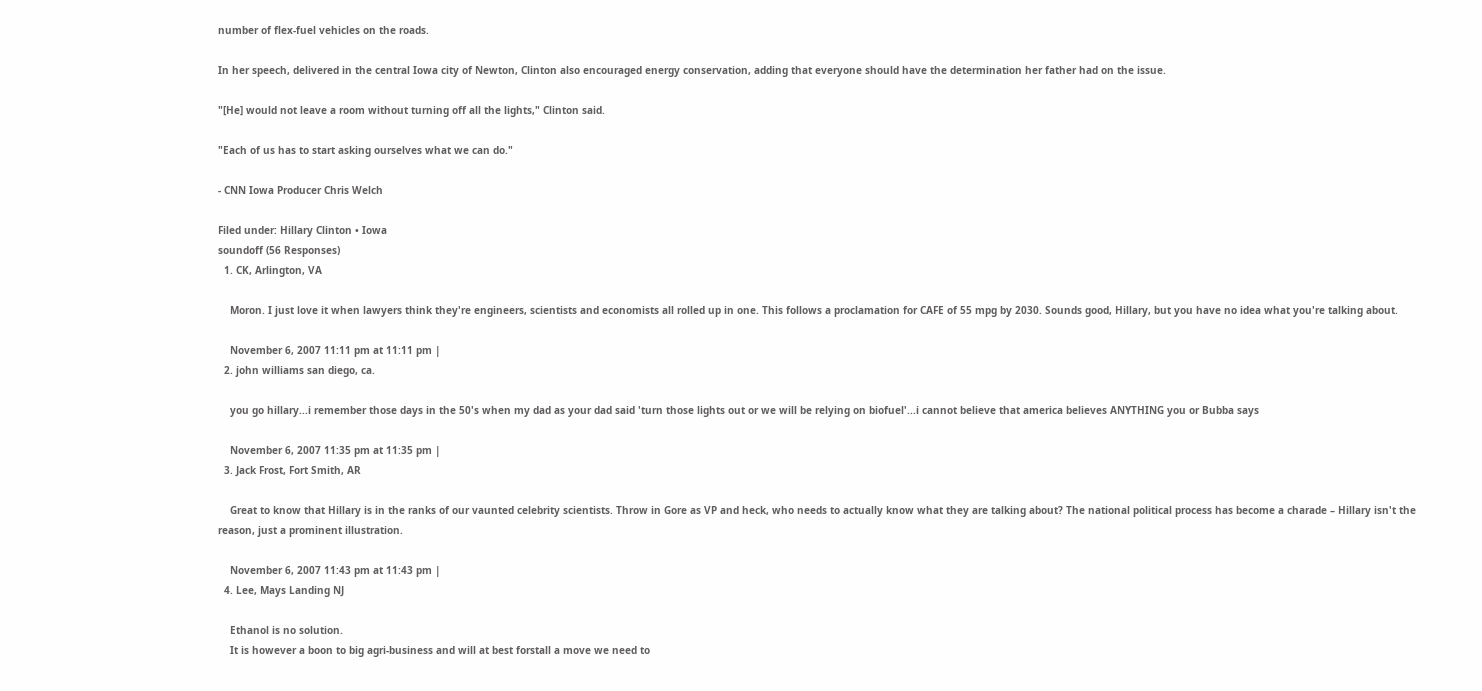number of flex-fuel vehicles on the roads.

In her speech, delivered in the central Iowa city of Newton, Clinton also encouraged energy conservation, adding that everyone should have the determination her father had on the issue.

"[He] would not leave a room without turning off all the lights," Clinton said.

"Each of us has to start asking ourselves what we can do."

- CNN Iowa Producer Chris Welch

Filed under: Hillary Clinton • Iowa
soundoff (56 Responses)
  1. CK, Arlington, VA

    Moron. I just love it when lawyers think they're engineers, scientists and economists all rolled up in one. This follows a proclamation for CAFE of 55 mpg by 2030. Sounds good, Hillary, but you have no idea what you're talking about.

    November 6, 2007 11:11 pm at 11:11 pm |
  2. john williams san diego, ca.

    you go hillary...i remember those days in the 50's when my dad as your dad said 'turn those lights out or we will be relying on biofuel'...i cannot believe that america believes ANYTHING you or Bubba says

    November 6, 2007 11:35 pm at 11:35 pm |
  3. Jack Frost, Fort Smith, AR

    Great to know that Hillary is in the ranks of our vaunted celebrity scientists. Throw in Gore as VP and heck, who needs to actually know what they are talking about? The national political process has become a charade – Hillary isn't the reason, just a prominent illustration.

    November 6, 2007 11:43 pm at 11:43 pm |
  4. Lee, Mays Landing NJ

    Ethanol is no solution.
    It is however a boon to big agri-business and will at best forstall a move we need to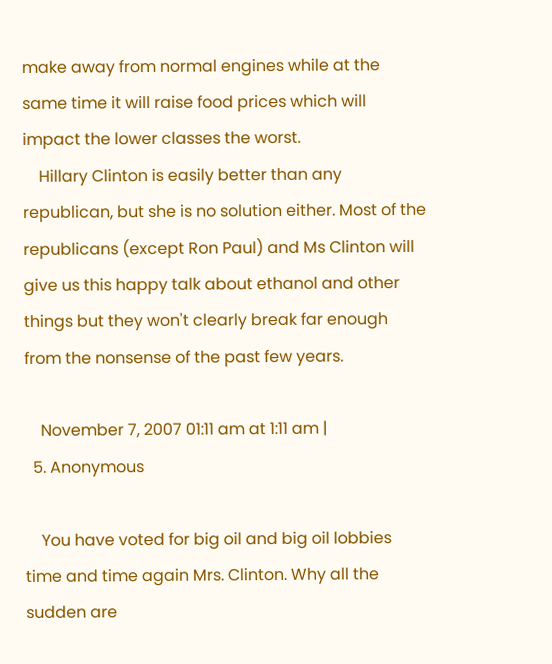make away from normal engines while at the same time it will raise food prices which will impact the lower classes the worst.
    Hillary Clinton is easily better than any republican, but she is no solution either. Most of the republicans (except Ron Paul) and Ms Clinton will give us this happy talk about ethanol and other things but they won't clearly break far enough from the nonsense of the past few years.

    November 7, 2007 01:11 am at 1:11 am |
  5. Anonymous

    You have voted for big oil and big oil lobbies time and time again Mrs. Clinton. Why all the sudden are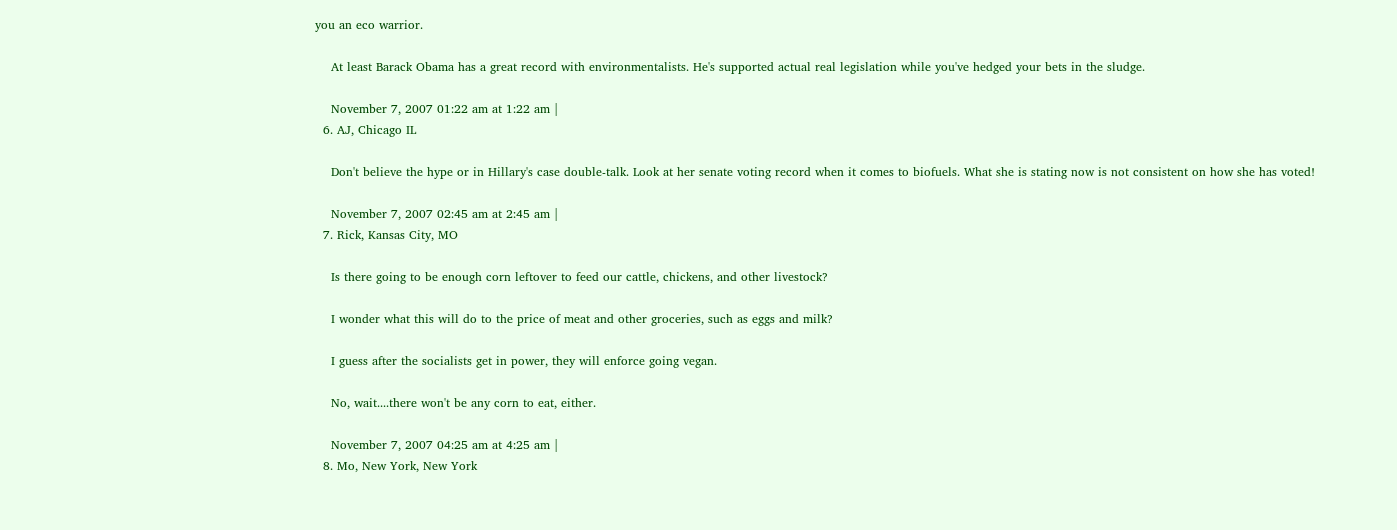you an eco warrior.

    At least Barack Obama has a great record with environmentalists. He's supported actual real legislation while you've hedged your bets in the sludge.

    November 7, 2007 01:22 am at 1:22 am |
  6. AJ, Chicago IL

    Don't believe the hype or in Hillary's case double-talk. Look at her senate voting record when it comes to biofuels. What she is stating now is not consistent on how she has voted!

    November 7, 2007 02:45 am at 2:45 am |
  7. Rick, Kansas City, MO

    Is there going to be enough corn leftover to feed our cattle, chickens, and other livestock?

    I wonder what this will do to the price of meat and other groceries, such as eggs and milk?

    I guess after the socialists get in power, they will enforce going vegan.

    No, wait....there won't be any corn to eat, either.

    November 7, 2007 04:25 am at 4:25 am |
  8. Mo, New York, New York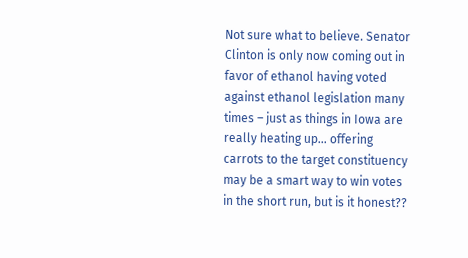Not sure what to believe. Senator Clinton is only now coming out in favor of ethanol having voted against ethanol legislation many times – just as things in Iowa are really heating up... offering carrots to the target constituency may be a smart way to win votes in the short run, but is it honest??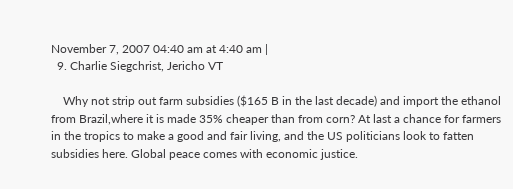November 7, 2007 04:40 am at 4:40 am |
  9. Charlie Siegchrist, Jericho VT

    Why not strip out farm subsidies ($165 B in the last decade) and import the ethanol from Brazil,where it is made 35% cheaper than from corn? At last a chance for farmers in the tropics to make a good and fair living, and the US politicians look to fatten subsidies here. Global peace comes with economic justice.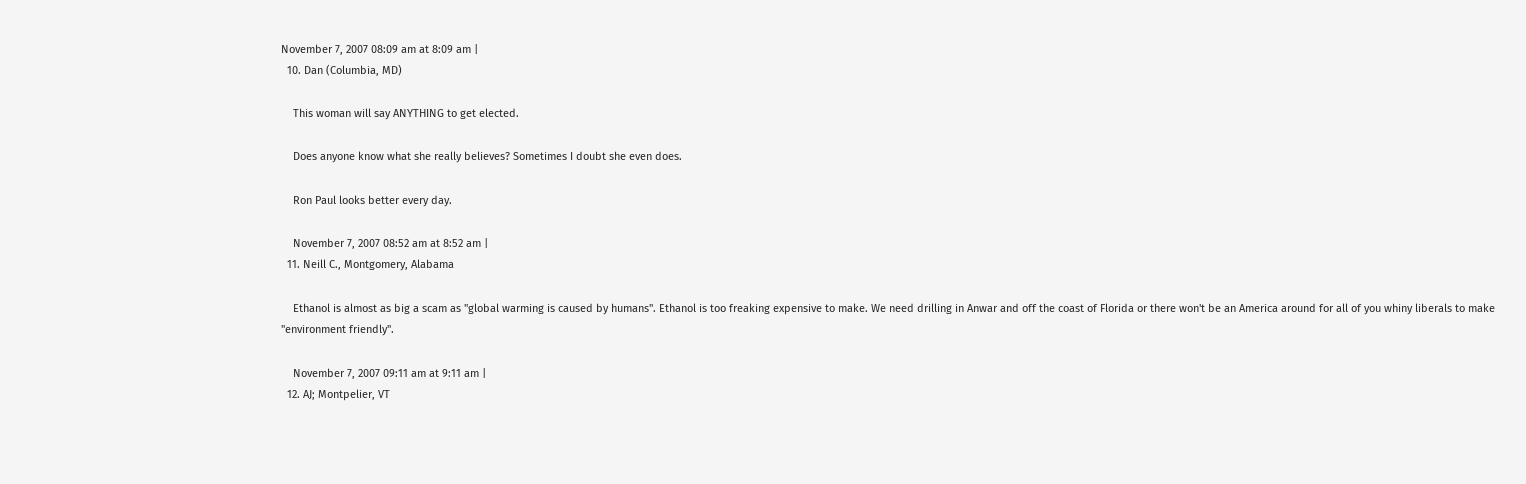November 7, 2007 08:09 am at 8:09 am |
  10. Dan (Columbia, MD)

    This woman will say ANYTHING to get elected.

    Does anyone know what she really believes? Sometimes I doubt she even does.

    Ron Paul looks better every day.

    November 7, 2007 08:52 am at 8:52 am |
  11. Neill C., Montgomery, Alabama

    Ethanol is almost as big a scam as "global warming is caused by humans". Ethanol is too freaking expensive to make. We need drilling in Anwar and off the coast of Florida or there won't be an America around for all of you whiny liberals to make "environment friendly".

    November 7, 2007 09:11 am at 9:11 am |
  12. AJ; Montpelier, VT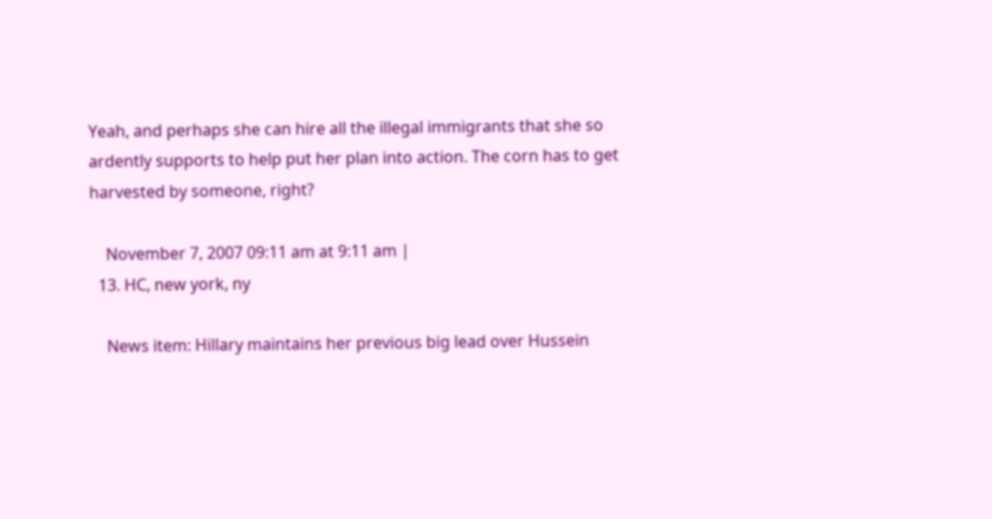Yeah, and perhaps she can hire all the illegal immigrants that she so ardently supports to help put her plan into action. The corn has to get harvested by someone, right?

    November 7, 2007 09:11 am at 9:11 am |
  13. HC, new york, ny

    News item: Hillary maintains her previous big lead over Hussein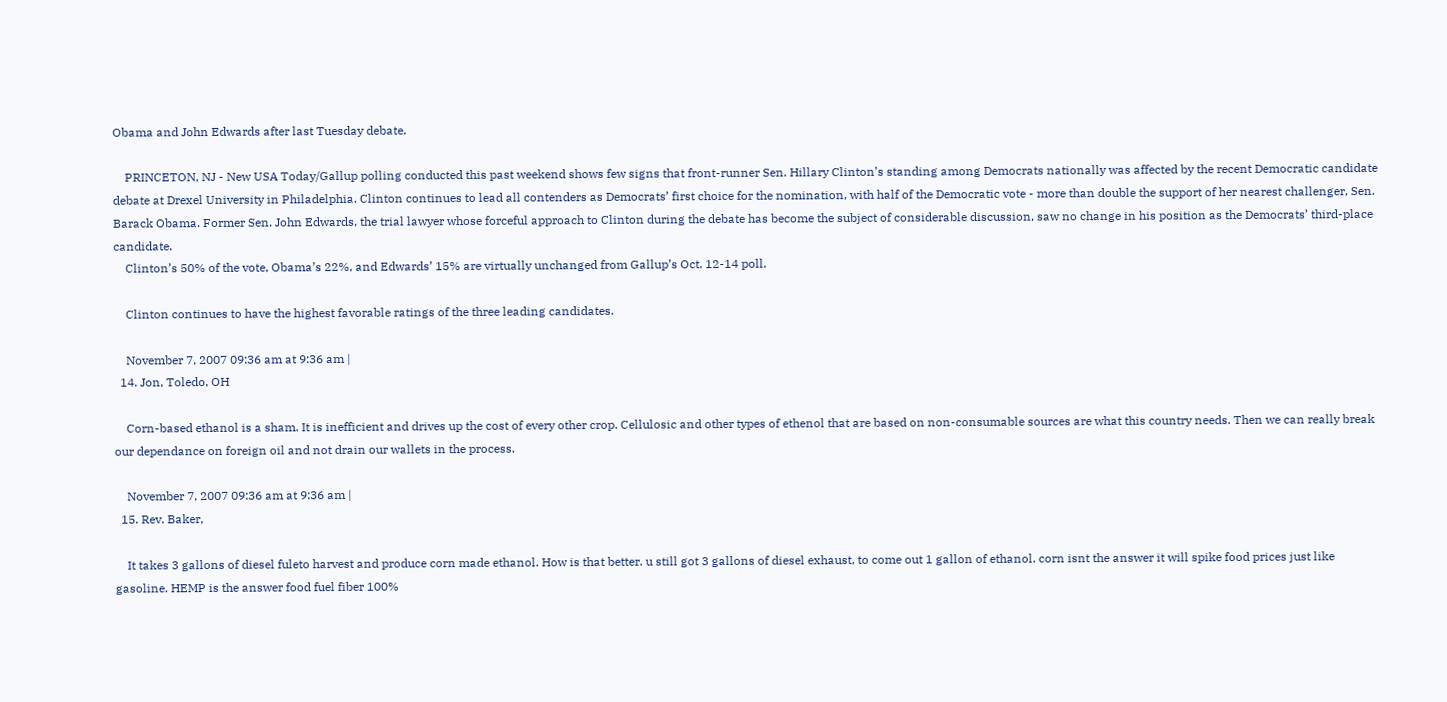Obama and John Edwards after last Tuesday debate.

    PRINCETON, NJ - New USA Today/Gallup polling conducted this past weekend shows few signs that front-runner Sen. Hillary Clinton’s standing among Democrats nationally was affected by the recent Democratic candidate debate at Drexel University in Philadelphia. Clinton continues to lead all contenders as Democrats’ first choice for the nomination, with half of the Democratic vote - more than double the support of her nearest challenger, Sen. Barack Obama. Former Sen. John Edwards, the trial lawyer whose forceful approach to Clinton during the debate has become the subject of considerable discussion, saw no change in his position as the Democrats’ third-place candidate.
    Clinton’s 50% of the vote, Obama’s 22%, and Edwards’ 15% are virtually unchanged from Gallup’s Oct. 12-14 poll.

    Clinton continues to have the highest favorable ratings of the three leading candidates.

    November 7, 2007 09:36 am at 9:36 am |
  14. Jon, Toledo, OH

    Corn-based ethanol is a sham. It is inefficient and drives up the cost of every other crop. Cellulosic and other types of ethenol that are based on non-consumable sources are what this country needs. Then we can really break our dependance on foreign oil and not drain our wallets in the process.

    November 7, 2007 09:36 am at 9:36 am |
  15. Rev. Baker,

    It takes 3 gallons of diesel fuleto harvest and produce corn made ethanol. How is that better. u still got 3 gallons of diesel exhaust, to come out 1 gallon of ethanol. corn isnt the answer it will spike food prices just like gasoline. HEMP is the answer food fuel fiber 100%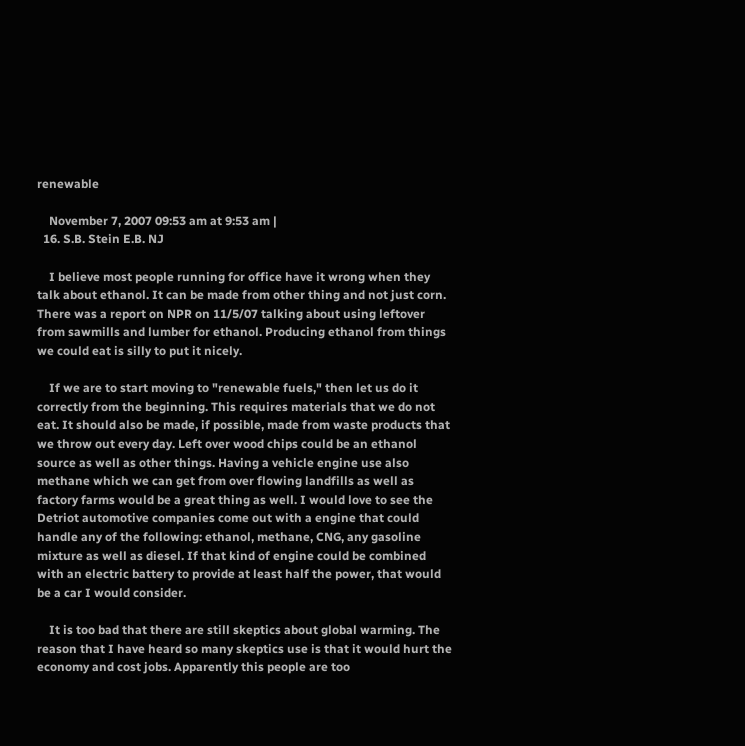renewable

    November 7, 2007 09:53 am at 9:53 am |
  16. S.B. Stein E.B. NJ

    I believe most people running for office have it wrong when they talk about ethanol. It can be made from other thing and not just corn. There was a report on NPR on 11/5/07 talking about using leftover from sawmills and lumber for ethanol. Producing ethanol from things we could eat is silly to put it nicely.

    If we are to start moving to "renewable fuels," then let us do it correctly from the beginning. This requires materials that we do not eat. It should also be made, if possible, made from waste products that we throw out every day. Left over wood chips could be an ethanol source as well as other things. Having a vehicle engine use also methane which we can get from over flowing landfills as well as factory farms would be a great thing as well. I would love to see the Detriot automotive companies come out with a engine that could handle any of the following: ethanol, methane, CNG, any gasoline mixture as well as diesel. If that kind of engine could be combined with an electric battery to provide at least half the power, that would be a car I would consider.

    It is too bad that there are still skeptics about global warming. The reason that I have heard so many skeptics use is that it would hurt the economy and cost jobs. Apparently this people are too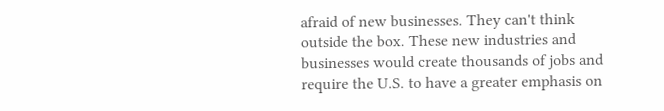afraid of new businesses. They can't think outside the box. These new industries and businesses would create thousands of jobs and require the U.S. to have a greater emphasis on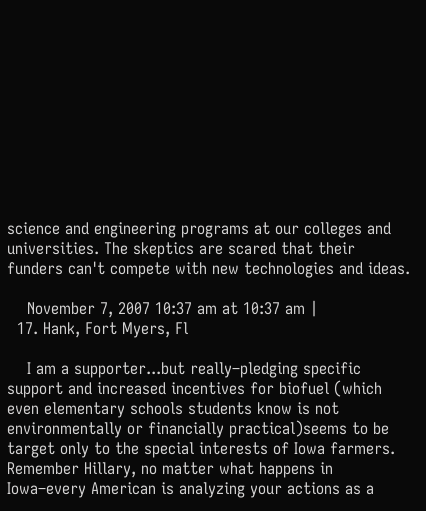science and engineering programs at our colleges and universities. The skeptics are scared that their funders can't compete with new technologies and ideas.

    November 7, 2007 10:37 am at 10:37 am |
  17. Hank, Fort Myers, Fl

    I am a supporter...but really–pledging specific support and increased incentives for biofuel (which even elementary schools students know is not environmentally or financially practical)seems to be target only to the special interests of Iowa farmers. Remember Hillary, no matter what happens in Iowa–every American is analyzing your actions as a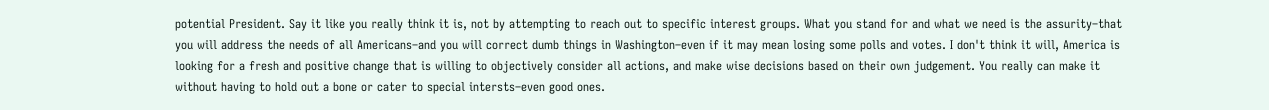potential President. Say it like you really think it is, not by attempting to reach out to specific interest groups. What you stand for and what we need is the assurity–that you will address the needs of all Americans–and you will correct dumb things in Washington–even if it may mean losing some polls and votes. I don't think it will, America is looking for a fresh and positive change that is willing to objectively consider all actions, and make wise decisions based on their own judgement. You really can make it without having to hold out a bone or cater to special intersts–even good ones.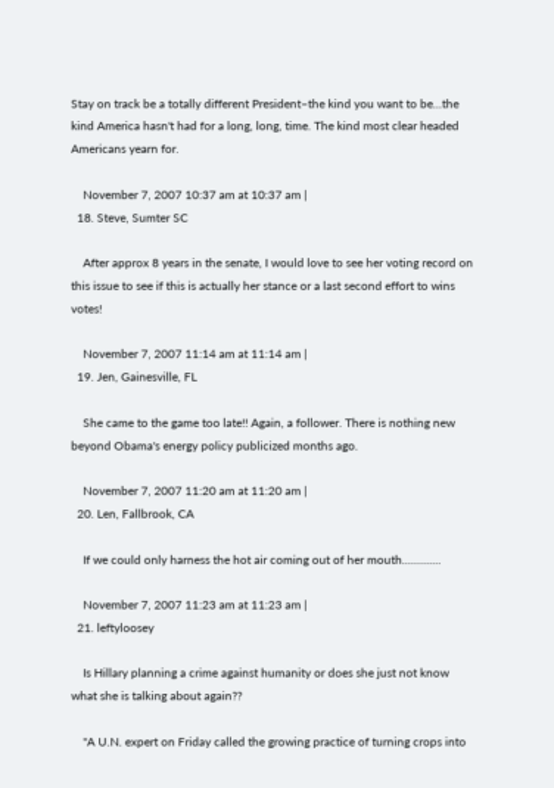Stay on track be a totally different President–the kind you want to be...the kind America hasn't had for a long, long, time. The kind most clear headed Americans yearn for.

    November 7, 2007 10:37 am at 10:37 am |
  18. Steve, Sumter SC

    After approx 8 years in the senate, I would love to see her voting record on this issue to see if this is actually her stance or a last second effort to wins votes!

    November 7, 2007 11:14 am at 11:14 am |
  19. Jen, Gainesville, FL

    She came to the game too late!! Again, a follower. There is nothing new beyond Obama's energy policy publicized months ago.

    November 7, 2007 11:20 am at 11:20 am |
  20. Len, Fallbrook, CA

    If we could only harness the hot air coming out of her mouth.............

    November 7, 2007 11:23 am at 11:23 am |
  21. leftyloosey

    Is Hillary planning a crime against humanity or does she just not know what she is talking about again??

    "A U.N. expert on Friday called the growing practice of turning crops into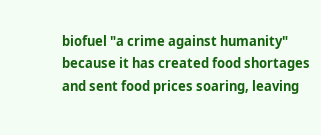biofuel "a crime against humanity" because it has created food shortages and sent food prices soaring, leaving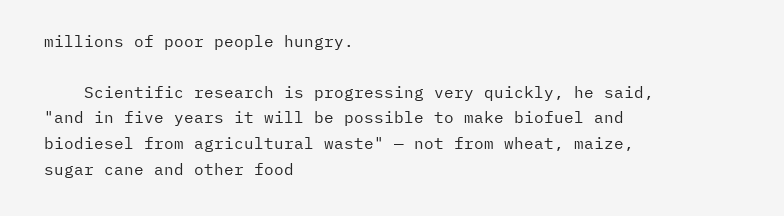millions of poor people hungry.

    Scientific research is progressing very quickly, he said, "and in five years it will be possible to make biofuel and biodiesel from agricultural waste" — not from wheat, maize, sugar cane and other food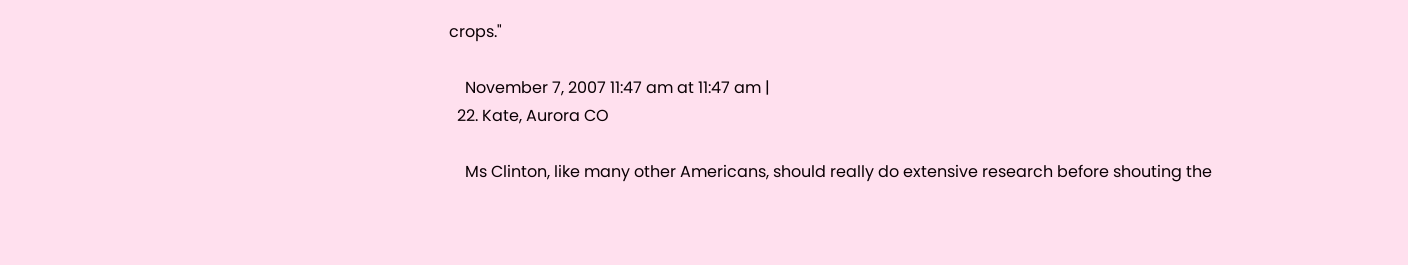crops."

    November 7, 2007 11:47 am at 11:47 am |
  22. Kate, Aurora CO

    Ms Clinton, like many other Americans, should really do extensive research before shouting the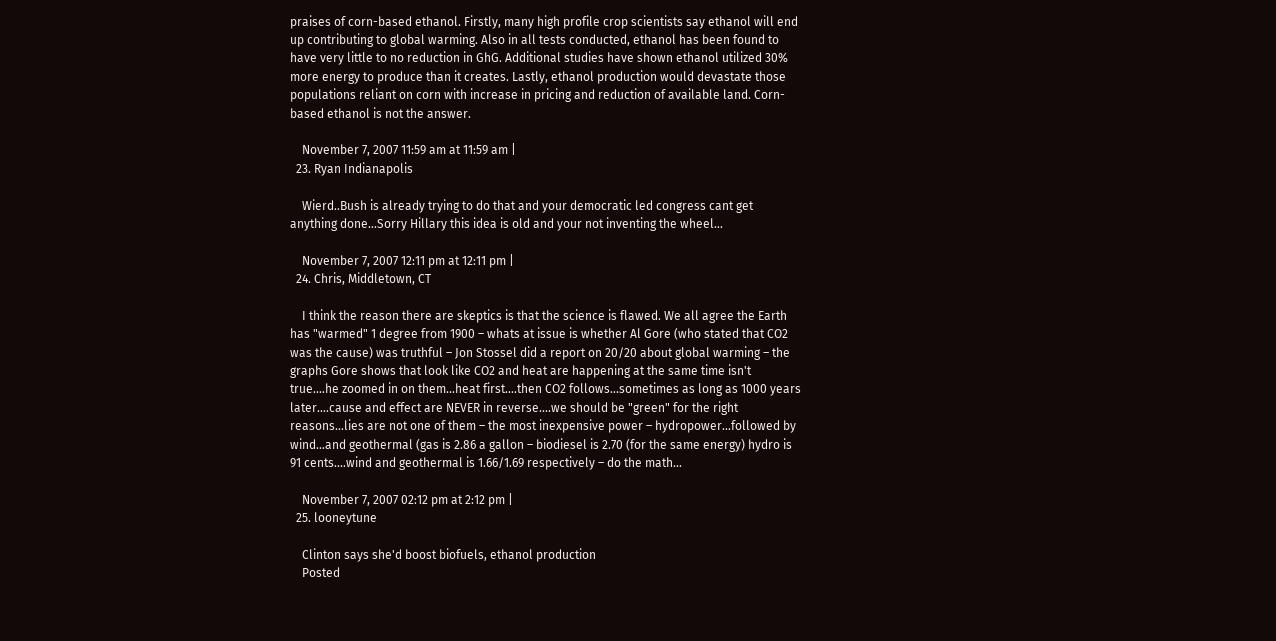praises of corn-based ethanol. Firstly, many high profile crop scientists say ethanol will end up contributing to global warming. Also in all tests conducted, ethanol has been found to have very little to no reduction in GhG. Additional studies have shown ethanol utilized 30% more energy to produce than it creates. Lastly, ethanol production would devastate those populations reliant on corn with increase in pricing and reduction of available land. Corn-based ethanol is not the answer.

    November 7, 2007 11:59 am at 11:59 am |
  23. Ryan Indianapolis

    Wierd..Bush is already trying to do that and your democratic led congress cant get anything done...Sorry Hillary this idea is old and your not inventing the wheel...

    November 7, 2007 12:11 pm at 12:11 pm |
  24. Chris, Middletown, CT

    I think the reason there are skeptics is that the science is flawed. We all agree the Earth has "warmed" 1 degree from 1900 – whats at issue is whether Al Gore (who stated that CO2 was the cause) was truthful – Jon Stossel did a report on 20/20 about global warming – the graphs Gore shows that look like CO2 and heat are happening at the same time isn't true....he zoomed in on them...heat first....then CO2 follows...sometimes as long as 1000 years later....cause and effect are NEVER in reverse....we should be "green" for the right reasons...lies are not one of them – the most inexpensive power – hydropower...followed by wind...and geothermal (gas is 2.86 a gallon – biodiesel is 2.70 (for the same energy) hydro is 91 cents....wind and geothermal is 1.66/1.69 respectively – do the math...

    November 7, 2007 02:12 pm at 2:12 pm |
  25. looneytune

    Clinton says she'd boost biofuels, ethanol production
    Posted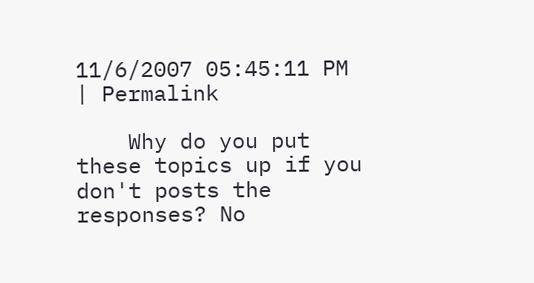11/6/2007 05:45:11 PM | Permalink

    Why do you put these topics up if you don't posts the responses? No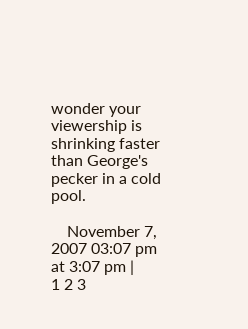wonder your viewership is shrinking faster than George's pecker in a cold pool.

    November 7, 2007 03:07 pm at 3:07 pm |
1 2 3